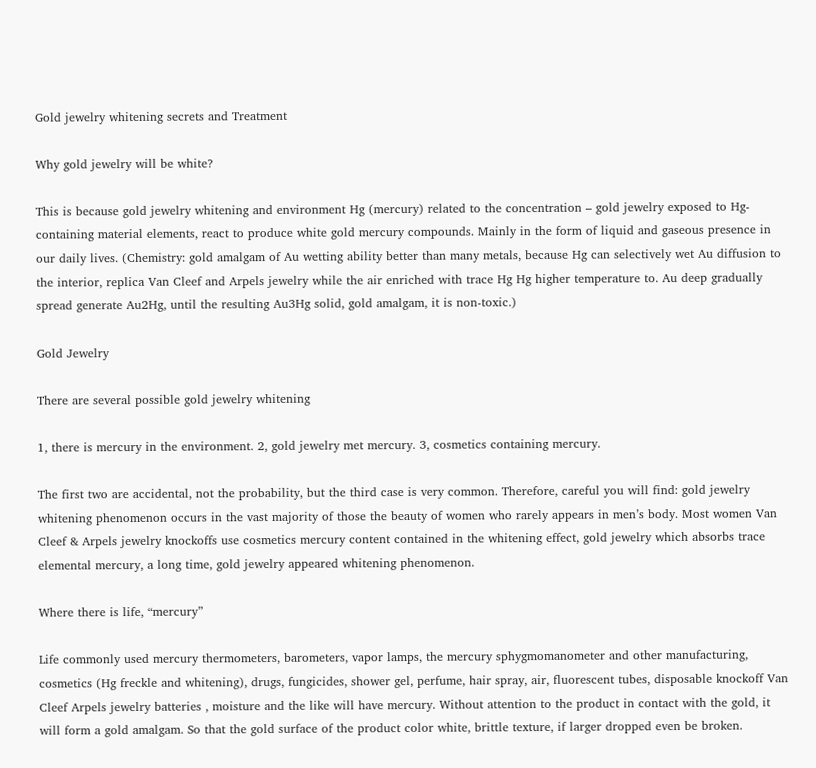Gold jewelry whitening secrets and Treatment

Why gold jewelry will be white?

This is because gold jewelry whitening and environment Hg (mercury) related to the concentration – gold jewelry exposed to Hg-containing material elements, react to produce white gold mercury compounds. Mainly in the form of liquid and gaseous presence in our daily lives. (Chemistry: gold amalgam of Au wetting ability better than many metals, because Hg can selectively wet Au diffusion to the interior, replica Van Cleef and Arpels jewelry while the air enriched with trace Hg Hg higher temperature to. Au deep gradually spread generate Au2Hg, until the resulting Au3Hg solid, gold amalgam, it is non-toxic.)

Gold Jewelry

There are several possible gold jewelry whitening

1, there is mercury in the environment. 2, gold jewelry met mercury. 3, cosmetics containing mercury.

The first two are accidental, not the probability, but the third case is very common. Therefore, careful you will find: gold jewelry whitening phenomenon occurs in the vast majority of those the beauty of women who rarely appears in men’s body. Most women Van Cleef & Arpels jewelry knockoffs use cosmetics mercury content contained in the whitening effect, gold jewelry which absorbs trace elemental mercury, a long time, gold jewelry appeared whitening phenomenon.

Where there is life, “mercury”

Life commonly used mercury thermometers, barometers, vapor lamps, the mercury sphygmomanometer and other manufacturing, cosmetics (Hg freckle and whitening), drugs, fungicides, shower gel, perfume, hair spray, air, fluorescent tubes, disposable knockoff Van Cleef Arpels jewelry batteries , moisture and the like will have mercury. Without attention to the product in contact with the gold, it will form a gold amalgam. So that the gold surface of the product color white, brittle texture, if larger dropped even be broken.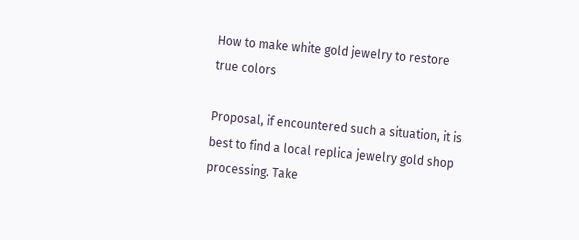How to make white gold jewelry to restore true colors

Proposal, if encountered such a situation, it is best to find a local replica jewelry gold shop processing. Take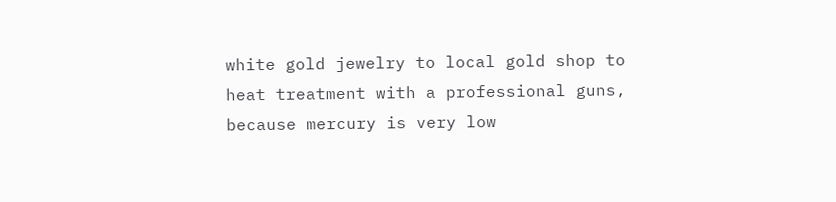white gold jewelry to local gold shop to heat treatment with a professional guns, because mercury is very low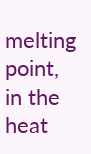melting point, in the heat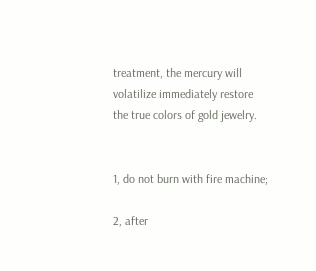treatment, the mercury will volatilize immediately restore the true colors of gold jewelry.


1, do not burn with fire machine;

2, after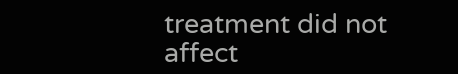treatment did not affect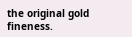the original gold fineness.